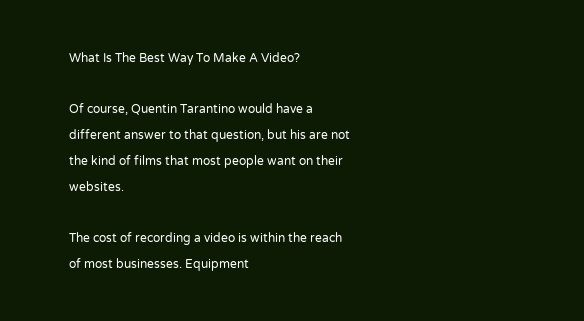What Is The Best Way To Make A Video?

Of course, Quentin Tarantino would have a different answer to that question, but his are not the kind of films that most people want on their websites.

The cost of recording a video is within the reach of most businesses. Equipment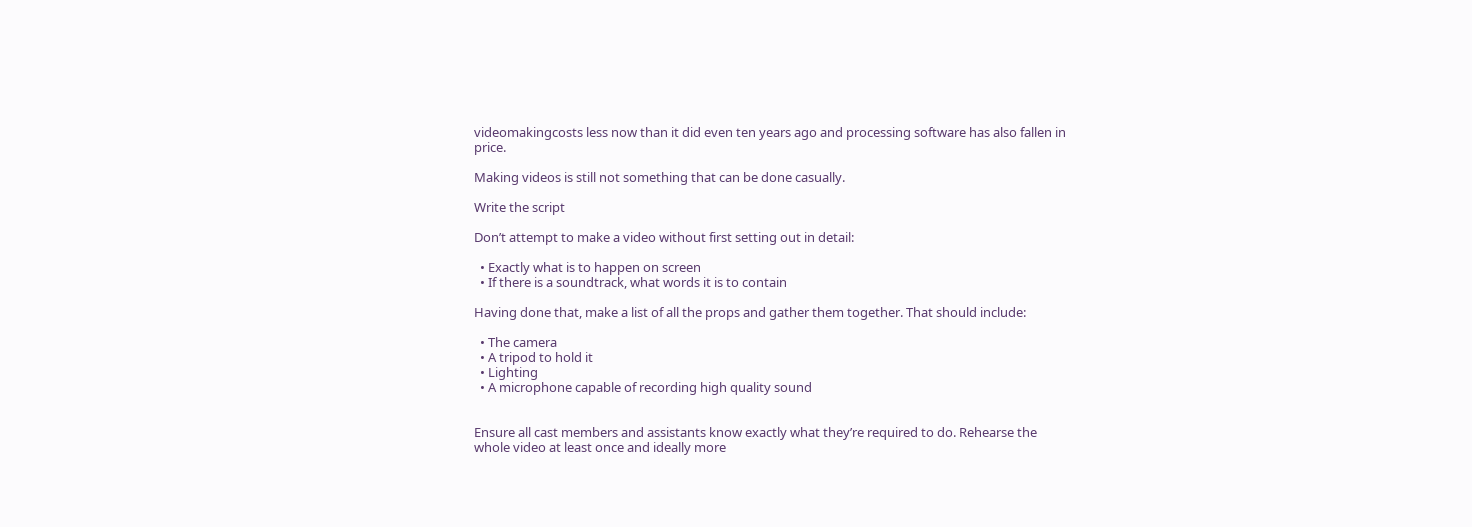videomakingcosts less now than it did even ten years ago and processing software has also fallen in price.

Making videos is still not something that can be done casually.

Write the script

Don’t attempt to make a video without first setting out in detail:

  • Exactly what is to happen on screen
  • If there is a soundtrack, what words it is to contain

Having done that, make a list of all the props and gather them together. That should include:

  • The camera
  • A tripod to hold it
  • Lighting
  • A microphone capable of recording high quality sound


Ensure all cast members and assistants know exactly what they’re required to do. Rehearse the whole video at least once and ideally more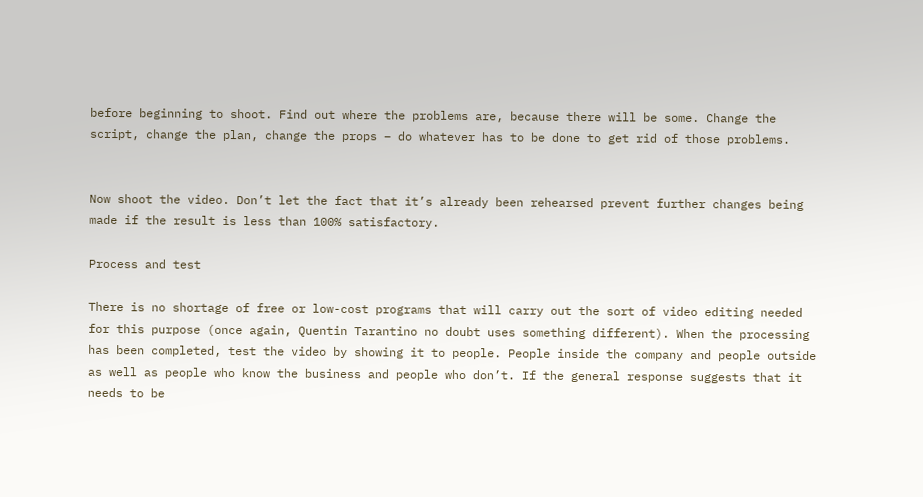before beginning to shoot. Find out where the problems are, because there will be some. Change the script, change the plan, change the props – do whatever has to be done to get rid of those problems.


Now shoot the video. Don’t let the fact that it’s already been rehearsed prevent further changes being made if the result is less than 100% satisfactory.

Process and test

There is no shortage of free or low-cost programs that will carry out the sort of video editing needed for this purpose (once again, Quentin Tarantino no doubt uses something different). When the processing has been completed, test the video by showing it to people. People inside the company and people outside as well as people who know the business and people who don’t. If the general response suggests that it needs to be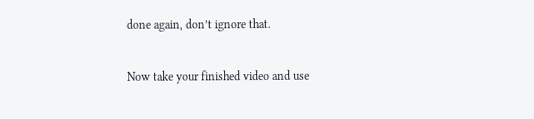done again, don’t ignore that.


Now take your finished video and use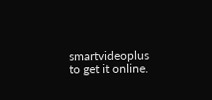smartvideoplus to get it online.